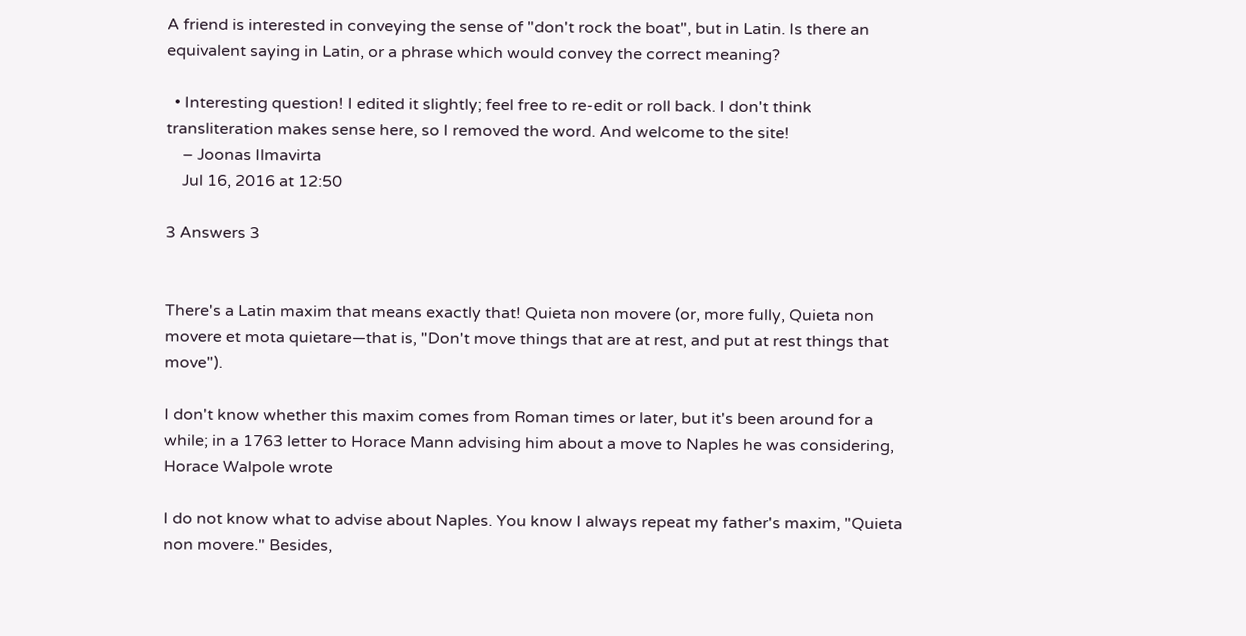A friend is interested in conveying the sense of "don't rock the boat", but in Latin. Is there an equivalent saying in Latin, or a phrase which would convey the correct meaning?

  • Interesting question! I edited it slightly; feel free to re-edit or roll back. I don't think transliteration makes sense here, so I removed the word. And welcome to the site!
    – Joonas Ilmavirta
    Jul 16, 2016 at 12:50

3 Answers 3


There's a Latin maxim that means exactly that! Quieta non movere (or, more fully, Quieta non movere et mota quietare—that is, "Don't move things that are at rest, and put at rest things that move").

I don't know whether this maxim comes from Roman times or later, but it's been around for a while; in a 1763 letter to Horace Mann advising him about a move to Naples he was considering, Horace Walpole wrote

I do not know what to advise about Naples. You know I always repeat my father's maxim, "Quieta non movere." Besides,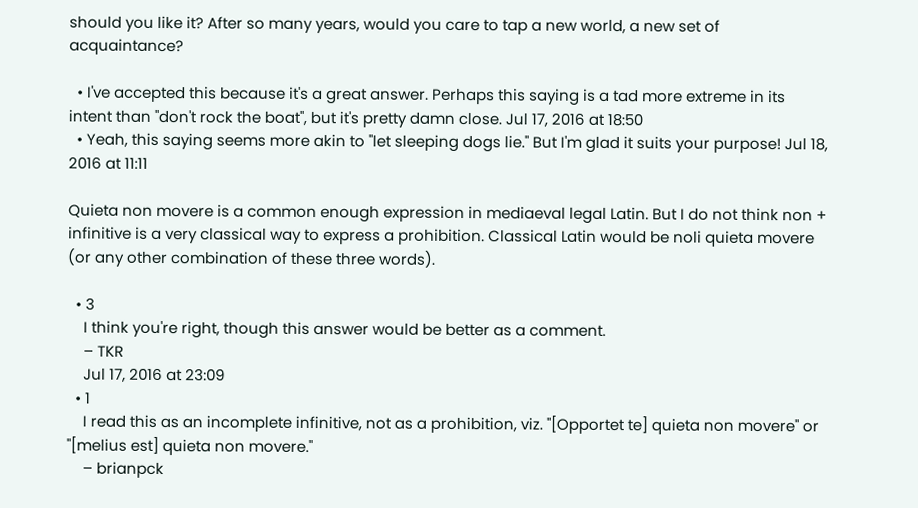should you like it? After so many years, would you care to tap a new world, a new set of acquaintance?

  • I've accepted this because it's a great answer. Perhaps this saying is a tad more extreme in its intent than "don't rock the boat", but it's pretty damn close. Jul 17, 2016 at 18:50
  • Yeah, this saying seems more akin to "let sleeping dogs lie." But I'm glad it suits your purpose! Jul 18, 2016 at 11:11

Quieta non movere is a common enough expression in mediaeval legal Latin. But I do not think non + infinitive is a very classical way to express a prohibition. Classical Latin would be noli quieta movere (or any other combination of these three words).

  • 3
    I think you're right, though this answer would be better as a comment.
    – TKR
    Jul 17, 2016 at 23:09
  • 1
    I read this as an incomplete infinitive, not as a prohibition, viz. "[Opportet te] quieta non movere" or "[melius est] quieta non movere."
    – brianpck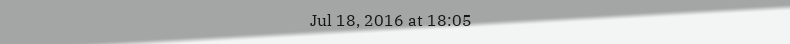Jul 18, 2016 at 18:05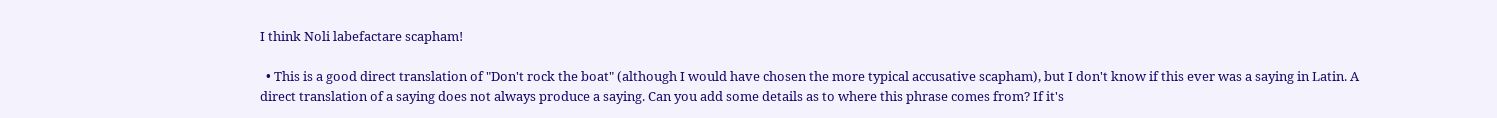I think Noli labefactare scapham!

  • This is a good direct translation of "Don't rock the boat" (although I would have chosen the more typical accusative scapham), but I don't know if this ever was a saying in Latin. A direct translation of a saying does not always produce a saying. Can you add some details as to where this phrase comes from? If it's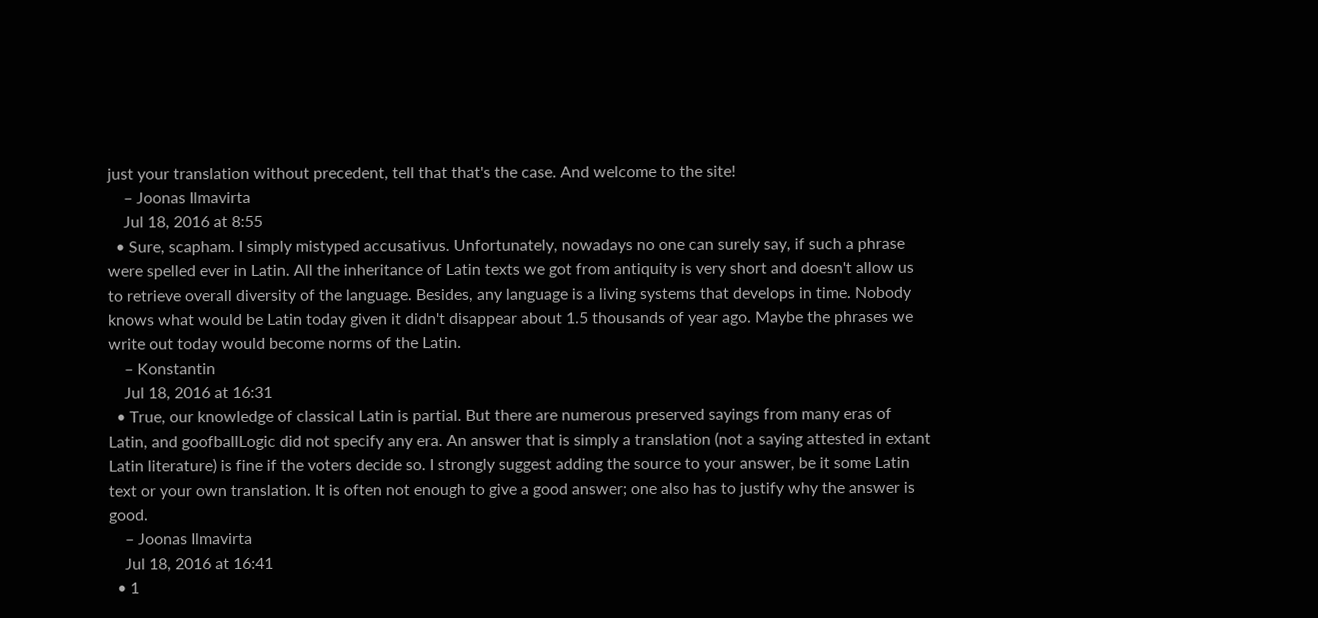just your translation without precedent, tell that that's the case. And welcome to the site!
    – Joonas Ilmavirta
    Jul 18, 2016 at 8:55
  • Sure, scapham. I simply mistyped accusativus. Unfortunately, nowadays no one can surely say, if such a phrase were spelled ever in Latin. All the inheritance of Latin texts we got from antiquity is very short and doesn't allow us to retrieve overall diversity of the language. Besides, any language is a living systems that develops in time. Nobody knows what would be Latin today given it didn't disappear about 1.5 thousands of year ago. Maybe the phrases we write out today would become norms of the Latin.
    – Konstantin
    Jul 18, 2016 at 16:31
  • True, our knowledge of classical Latin is partial. But there are numerous preserved sayings from many eras of Latin, and goofballLogic did not specify any era. An answer that is simply a translation (not a saying attested in extant Latin literature) is fine if the voters decide so. I strongly suggest adding the source to your answer, be it some Latin text or your own translation. It is often not enough to give a good answer; one also has to justify why the answer is good.
    – Joonas Ilmavirta
    Jul 18, 2016 at 16:41
  • 1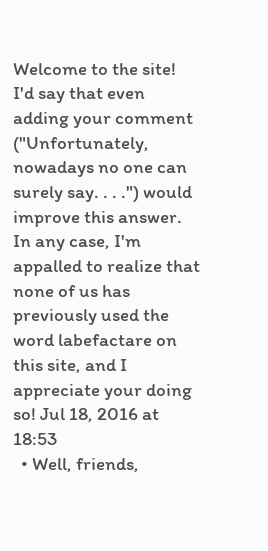Welcome to the site! I'd say that even adding your comment ("Unfortunately, nowadays no one can surely say. . . .") would improve this answer. In any case, I'm appalled to realize that none of us has previously used the word labefactare on this site, and I appreciate your doing so! Jul 18, 2016 at 18:53
  • Well, friends,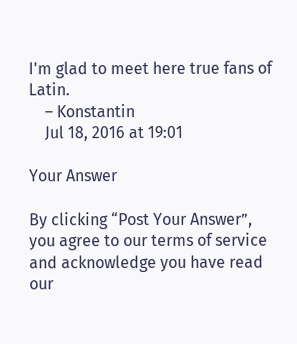I'm glad to meet here true fans of Latin.
    – Konstantin
    Jul 18, 2016 at 19:01

Your Answer

By clicking “Post Your Answer”, you agree to our terms of service and acknowledge you have read our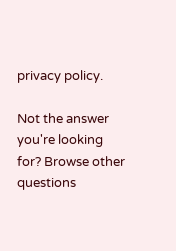privacy policy.

Not the answer you're looking for? Browse other questions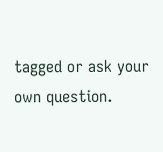tagged or ask your own question.